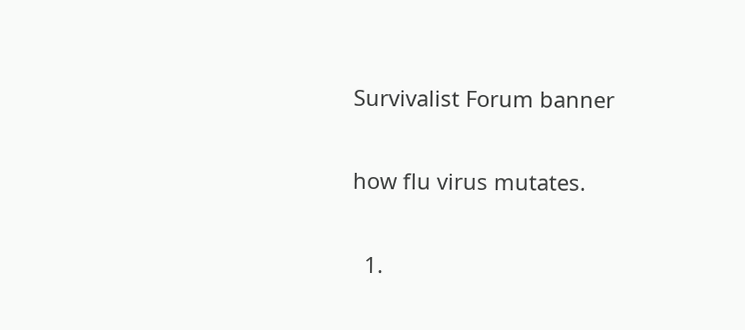Survivalist Forum banner

how flu virus mutates.

  1.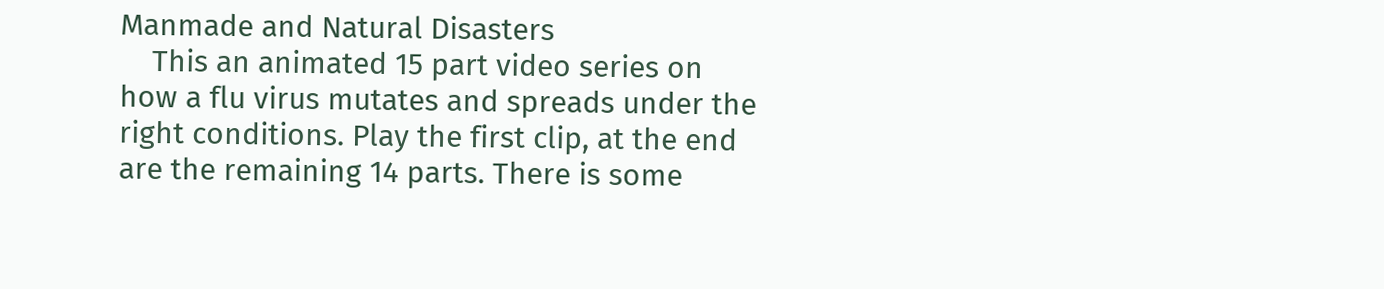Manmade and Natural Disasters
    This an animated 15 part video series on how a flu virus mutates and spreads under the right conditions. Play the first clip, at the end are the remaining 14 parts. There is some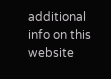additional info on this website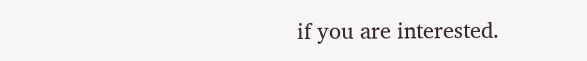if you are interested.